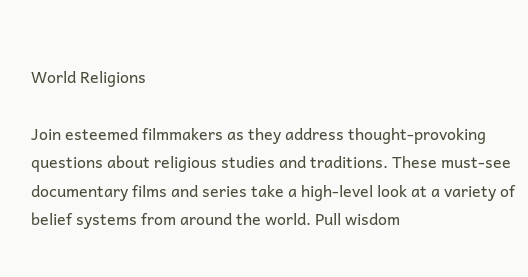World Religions

Join esteemed filmmakers as they address thought-provoking questions about religious studies and traditions. These must-see documentary films and series take a high-level look at a variety of belief systems from around the world. Pull wisdom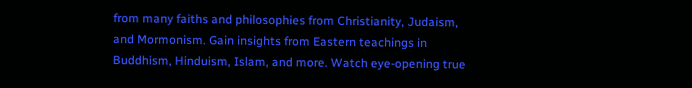from many faiths and philosophies from Christianity, Judaism, and Mormonism. Gain insights from Eastern teachings in Buddhism, Hinduism, Islam, and more. Watch eye-opening true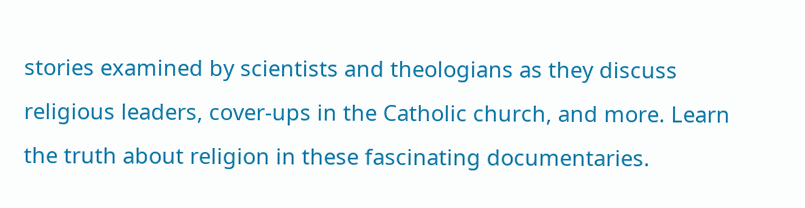stories examined by scientists and theologians as they discuss religious leaders, cover-ups in the Catholic church, and more. Learn the truth about religion in these fascinating documentaries.